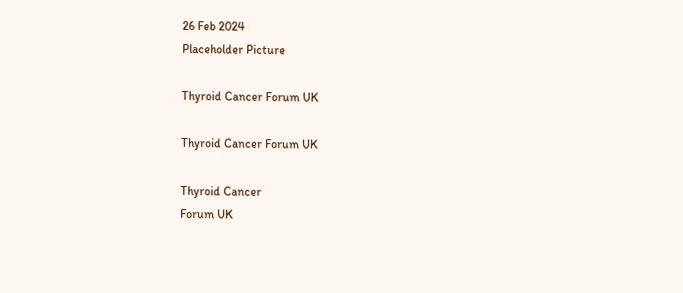26 Feb 2024
Placeholder Picture

Thyroid Cancer Forum UK

Thyroid Cancer Forum UK

Thyroid Cancer
Forum UK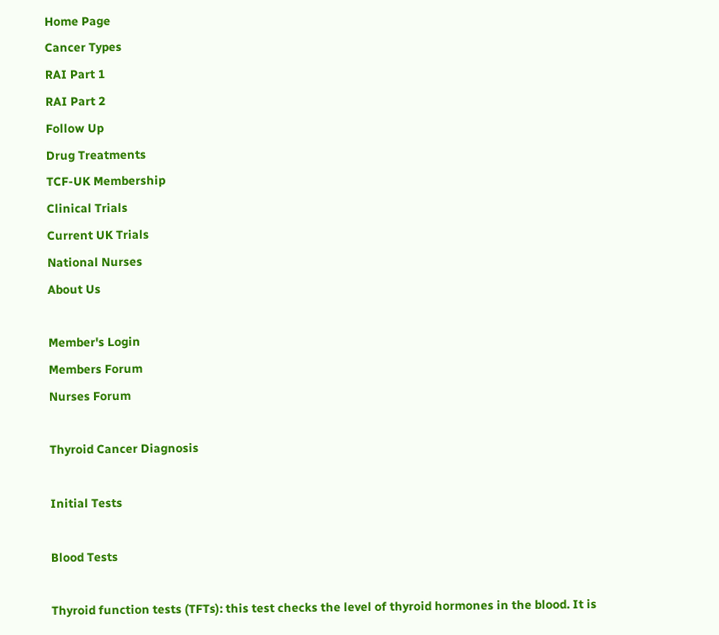Home Page
Cancer Types
RAI Part 1
RAI Part 2
Follow Up
Drug Treatments
TCF-UK Membership
Clinical Trials
Current UK Trials
National Nurses
About Us

Member's Login
Members Forum
Nurses Forum

Thyroid Cancer Diagnosis

Initial Tests

Blood Tests

Thyroid function tests (TFTs): this test checks the level of thyroid hormones in the blood. It is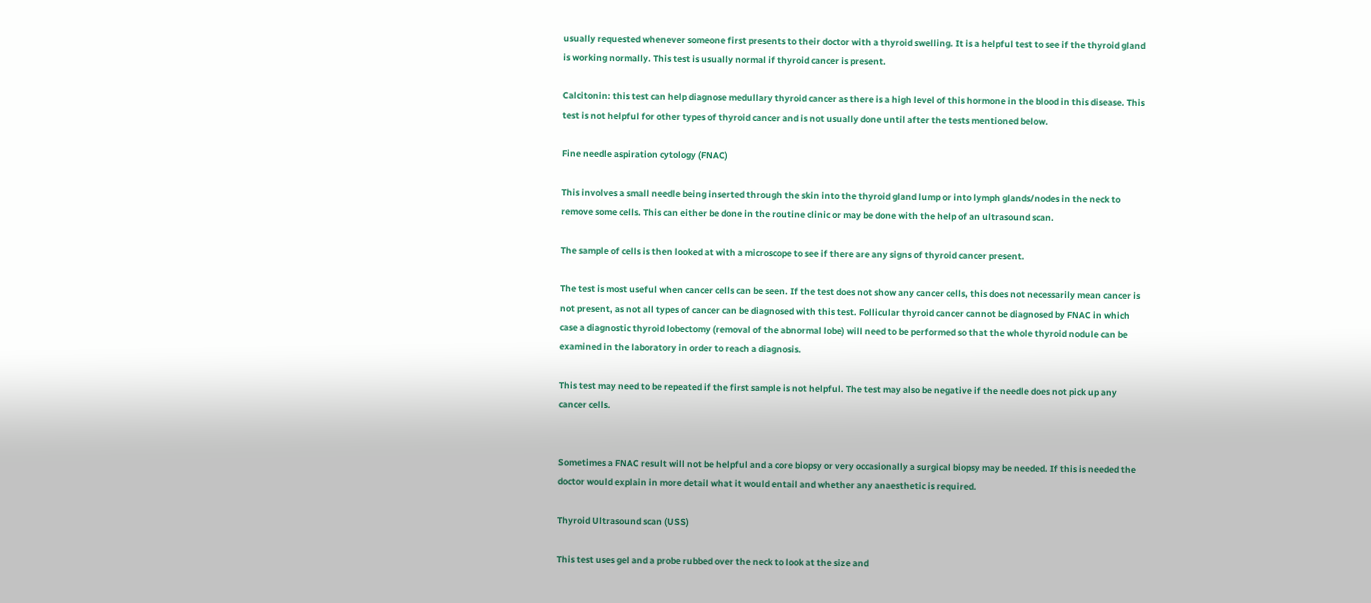usually requested whenever someone first presents to their doctor with a thyroid swelling. It is a helpful test to see if the thyroid gland is working normally. This test is usually normal if thyroid cancer is present.

Calcitonin: this test can help diagnose medullary thyroid cancer as there is a high level of this hormone in the blood in this disease. This test is not helpful for other types of thyroid cancer and is not usually done until after the tests mentioned below.

Fine needle aspiration cytology (FNAC)

This involves a small needle being inserted through the skin into the thyroid gland lump or into lymph glands/nodes in the neck to remove some cells. This can either be done in the routine clinic or may be done with the help of an ultrasound scan.

The sample of cells is then looked at with a microscope to see if there are any signs of thyroid cancer present.

The test is most useful when cancer cells can be seen. If the test does not show any cancer cells, this does not necessarily mean cancer is not present, as not all types of cancer can be diagnosed with this test. Follicular thyroid cancer cannot be diagnosed by FNAC in which case a diagnostic thyroid lobectomy (removal of the abnormal lobe) will need to be performed so that the whole thyroid nodule can be examined in the laboratory in order to reach a diagnosis.

This test may need to be repeated if the first sample is not helpful. The test may also be negative if the needle does not pick up any cancer cells.


Sometimes a FNAC result will not be helpful and a core biopsy or very occasionally a surgical biopsy may be needed. If this is needed the doctor would explain in more detail what it would entail and whether any anaesthetic is required.

Thyroid Ultrasound scan (USS)

This test uses gel and a probe rubbed over the neck to look at the size and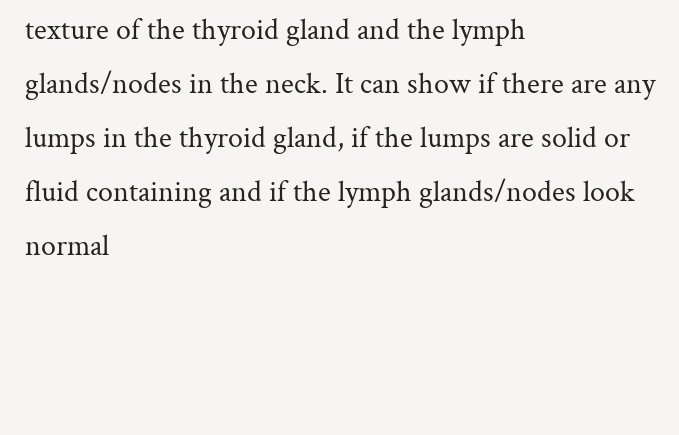texture of the thyroid gland and the lymph glands/nodes in the neck. It can show if there are any lumps in the thyroid gland, if the lumps are solid or fluid containing and if the lymph glands/nodes look normal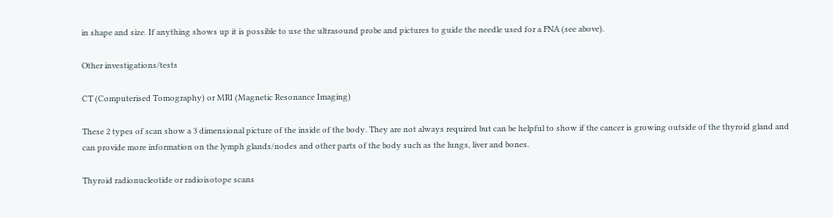in shape and size. If anything shows up it is possible to use the ultrasound probe and pictures to guide the needle used for a FNA (see above).

Other investigations/tests

CT (Computerised Tomography) or MRI (Magnetic Resonance Imaging)

These 2 types of scan show a 3 dimensional picture of the inside of the body. They are not always required but can be helpful to show if the cancer is growing outside of the thyroid gland and can provide more information on the lymph glands/nodes and other parts of the body such as the lungs, liver and bones.

Thyroid radionucleotide or radioisotope scans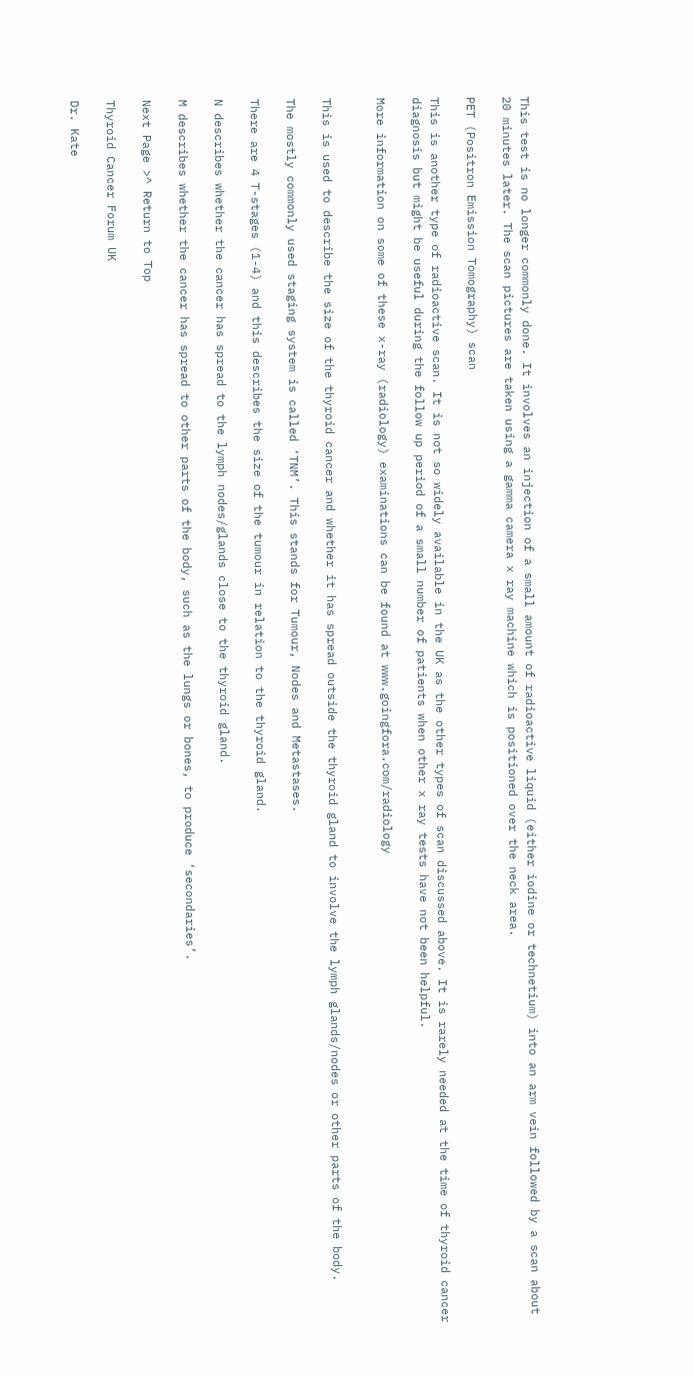This test is no longer commonly done. It involves an injection of a small amount of radioactive liquid (either iodine or technetium) into an arm vein followed by a scan about 20 minutes later. The scan pictures are taken using a gamma camera x ray machine which is positioned over the neck area.

PET (Positron Emission Tomography) scan

This is another type of radioactive scan. It is not so widely available in the UK as the other types of scan discussed above. It is rarely needed at the time of thyroid cancer diagnosis but might be useful during the follow up period of a small number of patients when other x ray tests have not been helpful.

More information on some of these x-ray (radiology) examinations can be found at www.goingfora.com/radiology


This is used to describe the size of the thyroid cancer and whether it has spread outside the thyroid gland to involve the lymph glands/nodes or other parts of the body.

The mostly commonly used staging system is called ‘TNM’. This stands for Tumour, Nodes and Metastases.

There are 4 T-stages (1-4) and this describes the size of the tumour in relation to the thyroid gland.

N describes whether the cancer has spread to the lymph nodes/glands close to the thyroid gland.

M describes whether the cancer has spread to other parts of the body, such as the lungs or bones, to produce ‘secondaries’.

Next Page >^ Return to Top

Thyroid Cancer Forum UK

Dr. Kate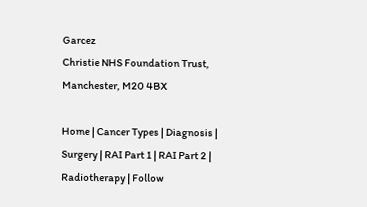Garcez
Christie NHS Foundation Trust, Manchester, M20 4BX

Home | Cancer Types | Diagnosis | Surgery | RAI Part 1 | RAI Part 2 | Radiotherapy | Follow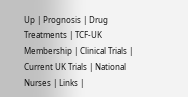Up | Prognosis | Drug Treatments | TCF-UK Membership | Clinical Trials | Current UK Trials | National Nurses | Links |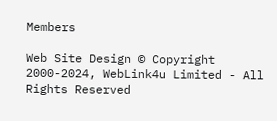Members

Web Site Design © Copyright 2000-2024, WebLink4u Limited - All Rights Reserved